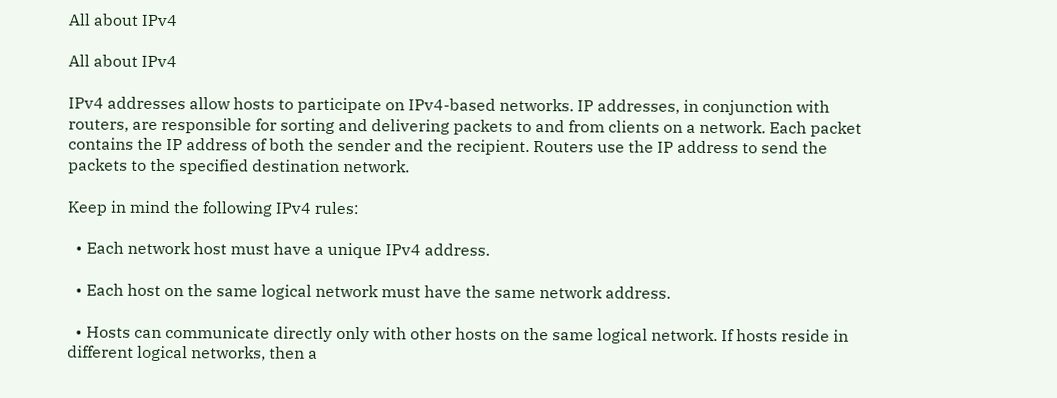All about IPv4

All about IPv4

IPv4 addresses allow hosts to participate on IPv4-based networks. IP addresses, in conjunction with routers, are responsible for sorting and delivering packets to and from clients on a network. Each packet contains the IP address of both the sender and the recipient. Routers use the IP address to send the packets to the specified destination network.

Keep in mind the following IPv4 rules:

  • Each network host must have a unique IPv4 address.

  • Each host on the same logical network must have the same network address.

  • Hosts can communicate directly only with other hosts on the same logical network. If hosts reside in different logical networks, then a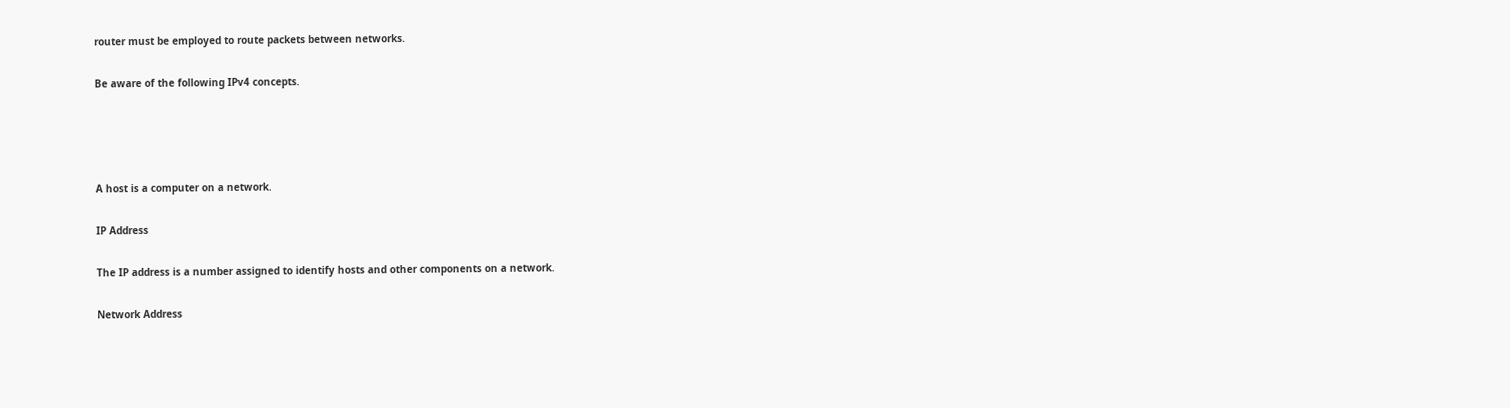router must be employed to route packets between networks.

Be aware of the following IPv4 concepts.




A host is a computer on a network.

IP Address

The IP address is a number assigned to identify hosts and other components on a network.

Network Address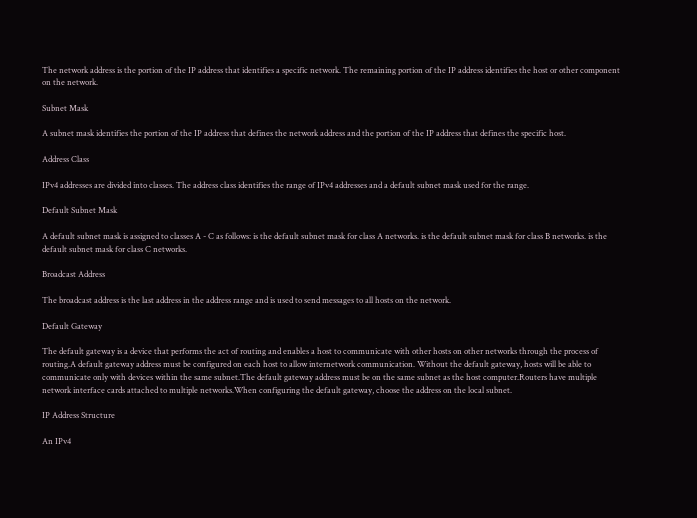The network address is the portion of the IP address that identifies a specific network. The remaining portion of the IP address identifies the host or other component on the network.

Subnet Mask

A subnet mask identifies the portion of the IP address that defines the network address and the portion of the IP address that defines the specific host.

Address Class

IPv4 addresses are divided into classes. The address class identifies the range of IPv4 addresses and a default subnet mask used for the range.

Default Subnet Mask

A default subnet mask is assigned to classes A - C as follows: is the default subnet mask for class A networks. is the default subnet mask for class B networks. is the default subnet mask for class C networks.

Broadcast Address

The broadcast address is the last address in the address range and is used to send messages to all hosts on the network.

Default Gateway

The default gateway is a device that performs the act of routing and enables a host to communicate with other hosts on other networks through the process of routing.A default gateway address must be configured on each host to allow internetwork communication. Without the default gateway, hosts will be able to communicate only with devices within the same subnet.The default gateway address must be on the same subnet as the host computer.Routers have multiple network interface cards attached to multiple networks.When configuring the default gateway, choose the address on the local subnet.

IP Address Structure

An IPv4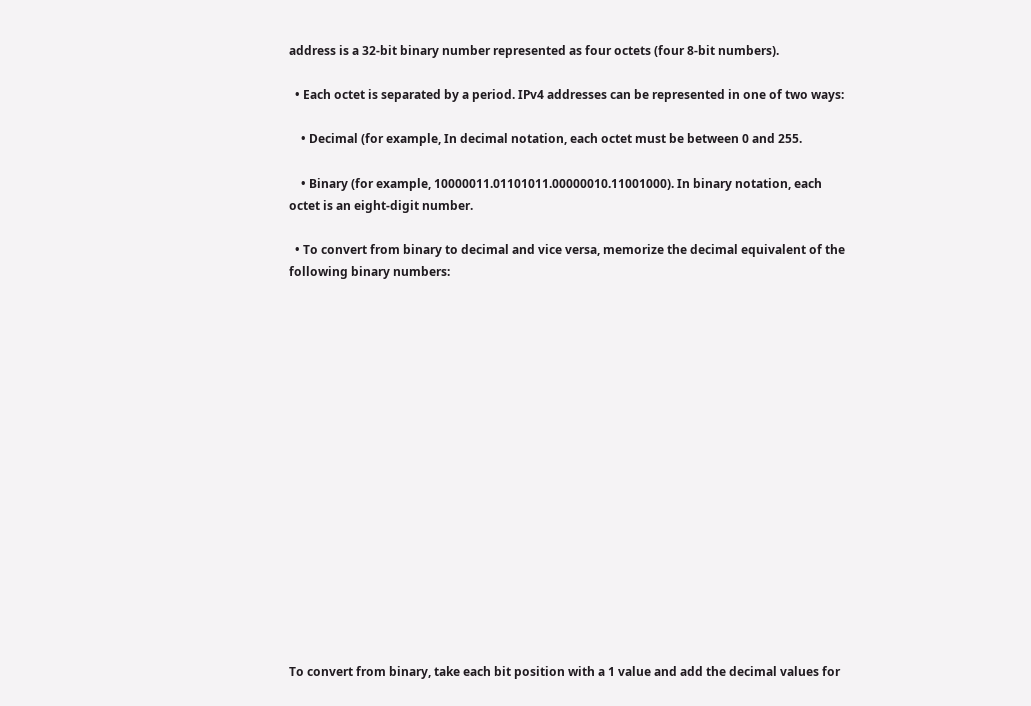address is a 32-bit binary number represented as four octets (four 8-bit numbers).

  • Each octet is separated by a period. IPv4 addresses can be represented in one of two ways:

    • Decimal (for example, In decimal notation, each octet must be between 0 and 255.

    • Binary (for example, 10000011.01101011.00000010.11001000). In binary notation, each octet is an eight-digit number.

  • To convert from binary to decimal and vice versa, memorize the decimal equivalent of the following binary numbers:

















To convert from binary, take each bit position with a 1 value and add the decimal values for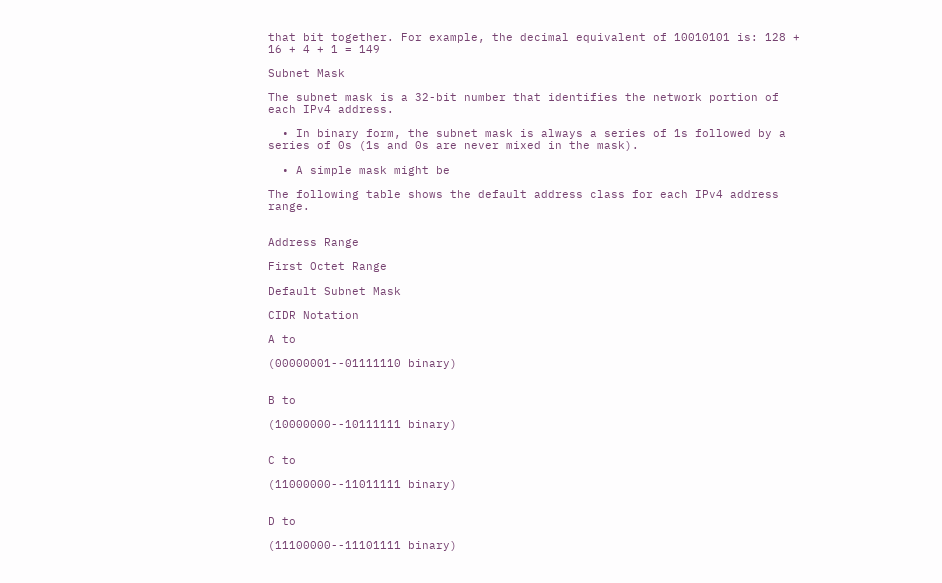that bit together. For example, the decimal equivalent of 10010101 is: 128 + 16 + 4 + 1 = 149

Subnet Mask

The subnet mask is a 32-bit number that identifies the network portion of each IPv4 address.

  • In binary form, the subnet mask is always a series of 1s followed by a series of 0s (1s and 0s are never mixed in the mask).

  • A simple mask might be

The following table shows the default address class for each IPv4 address range.


Address Range

First Octet Range

Default Subnet Mask

CIDR Notation

A to

(00000001--01111110 binary)


B to

(10000000--10111111 binary)


C to

(11000000--11011111 binary)


D to

(11100000--11101111 binary)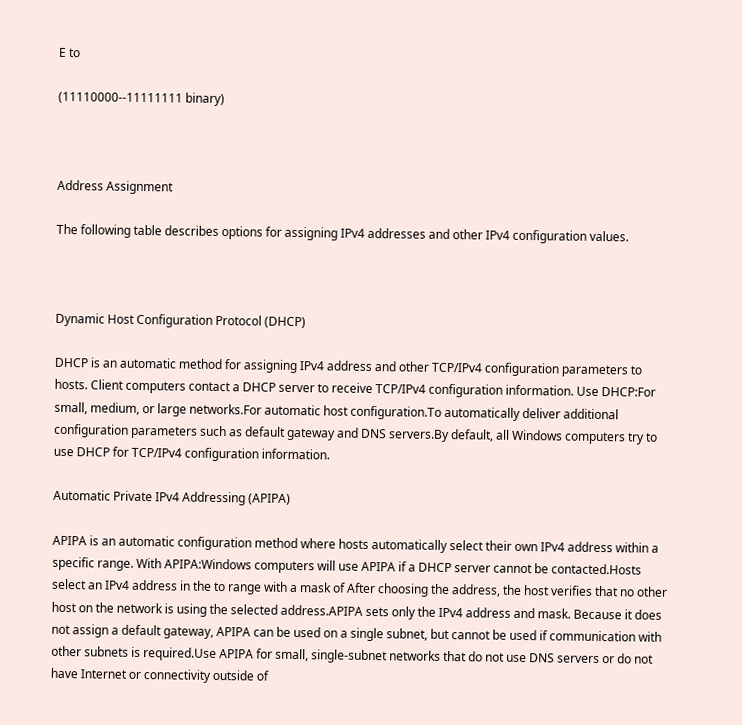E to

(11110000--11111111 binary)



Address Assignment

The following table describes options for assigning IPv4 addresses and other IPv4 configuration values.



Dynamic Host Configuration Protocol (DHCP)

DHCP is an automatic method for assigning IPv4 address and other TCP/IPv4 configuration parameters to hosts. Client computers contact a DHCP server to receive TCP/IPv4 configuration information. Use DHCP:For small, medium, or large networks.For automatic host configuration.To automatically deliver additional configuration parameters such as default gateway and DNS servers.By default, all Windows computers try to use DHCP for TCP/IPv4 configuration information.

Automatic Private IPv4 Addressing (APIPA)

APIPA is an automatic configuration method where hosts automatically select their own IPv4 address within a specific range. With APIPA:Windows computers will use APIPA if a DHCP server cannot be contacted.Hosts select an IPv4 address in the to range with a mask of After choosing the address, the host verifies that no other host on the network is using the selected address.APIPA sets only the IPv4 address and mask. Because it does not assign a default gateway, APIPA can be used on a single subnet, but cannot be used if communication with other subnets is required.Use APIPA for small, single-subnet networks that do not use DNS servers or do not have Internet or connectivity outside of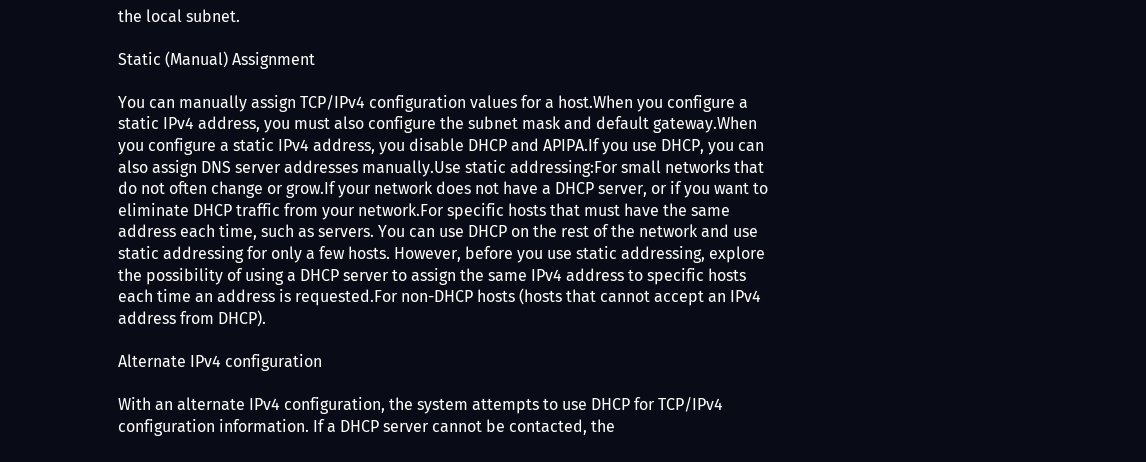the local subnet.

Static (Manual) Assignment

You can manually assign TCP/IPv4 configuration values for a host.When you configure a static IPv4 address, you must also configure the subnet mask and default gateway.When you configure a static IPv4 address, you disable DHCP and APIPA.If you use DHCP, you can also assign DNS server addresses manually.Use static addressing:For small networks that do not often change or grow.If your network does not have a DHCP server, or if you want to eliminate DHCP traffic from your network.For specific hosts that must have the same address each time, such as servers. You can use DHCP on the rest of the network and use static addressing for only a few hosts. However, before you use static addressing, explore the possibility of using a DHCP server to assign the same IPv4 address to specific hosts each time an address is requested.For non-DHCP hosts (hosts that cannot accept an IPv4 address from DHCP).

Alternate IPv4 configuration

With an alternate IPv4 configuration, the system attempts to use DHCP for TCP/IPv4 configuration information. If a DHCP server cannot be contacted, the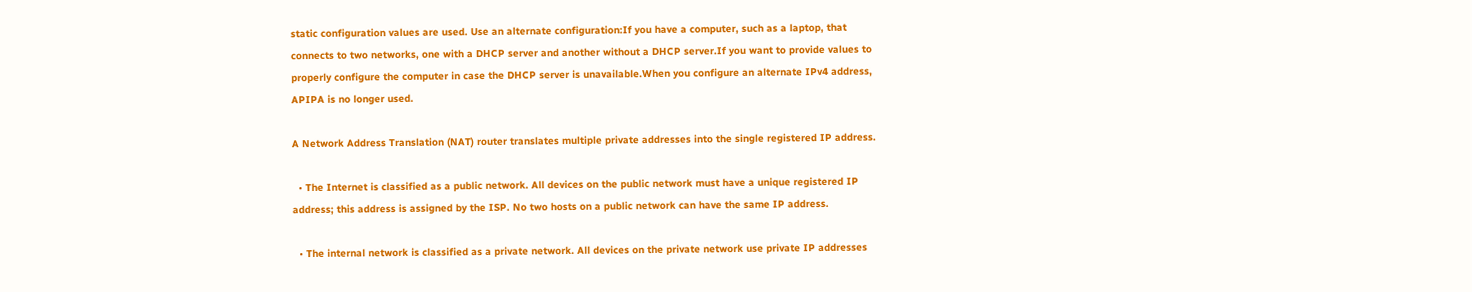static configuration values are used. Use an alternate configuration:If you have a computer, such as a laptop, that connects to two networks, one with a DHCP server and another without a DHCP server.If you want to provide values to properly configure the computer in case the DHCP server is unavailable.When you configure an alternate IPv4 address, APIPA is no longer used.

A Network Address Translation (NAT) router translates multiple private addresses into the single registered IP address.

  • The Internet is classified as a public network. All devices on the public network must have a unique registered IP address; this address is assigned by the ISP. No two hosts on a public network can have the same IP address.

  • The internal network is classified as a private network. All devices on the private network use private IP addresses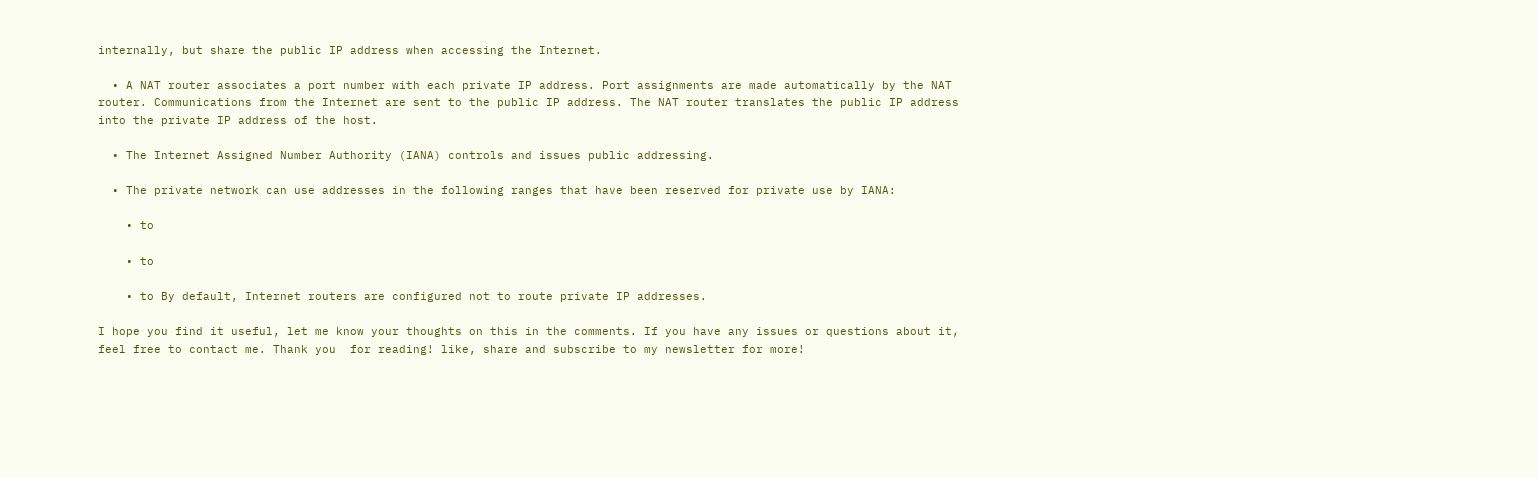internally, but share the public IP address when accessing the Internet.

  • A NAT router associates a port number with each private IP address. Port assignments are made automatically by the NAT router. Communications from the Internet are sent to the public IP address. The NAT router translates the public IP address into the private IP address of the host.

  • The Internet Assigned Number Authority (IANA) controls and issues public addressing.

  • The private network can use addresses in the following ranges that have been reserved for private use by IANA:

    • to

    • to

    • to By default, Internet routers are configured not to route private IP addresses.

I hope you find it useful, let me know your thoughts on this in the comments. If you have any issues or questions about it, feel free to contact me. Thank you  for reading! like, share and subscribe to my newsletter for more!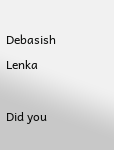Debasish Lenka

Did you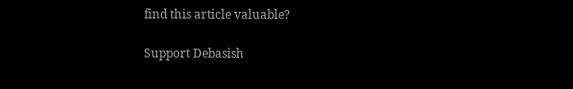find this article valuable?

Support Debasish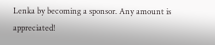Lenka by becoming a sponsor. Any amount is appreciated!